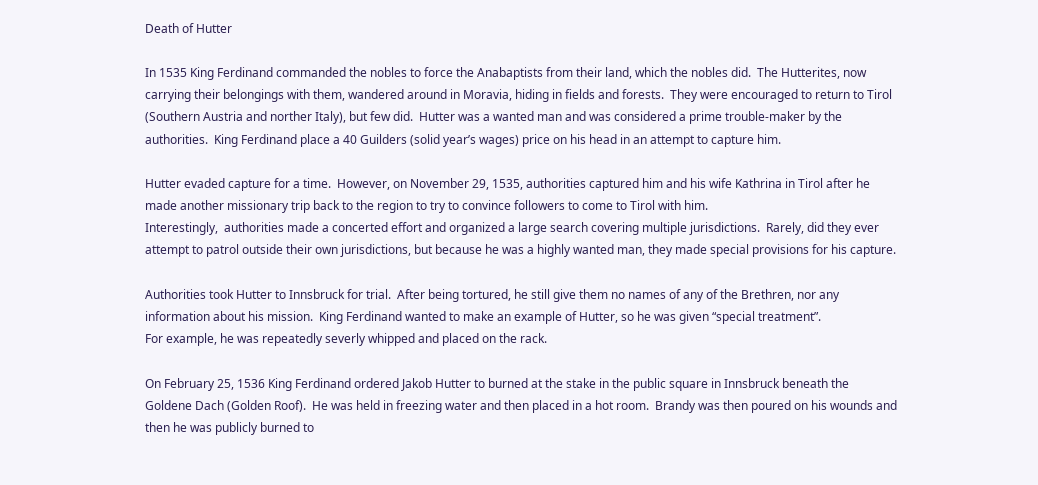Death of Hutter

In 1535 King Ferdinand commanded the nobles to force the Anabaptists from their land, which the nobles did.  The Hutterites, now carrying their belongings with them, wandered around in Moravia, hiding in fields and forests.  They were encouraged to return to Tirol (Southern Austria and norther Italy), but few did.  Hutter was a wanted man and was considered a prime trouble-maker by the authorities.  King Ferdinand place a 40 Guilders (solid year’s wages) price on his head in an attempt to capture him.

Hutter evaded capture for a time.  However, on November 29, 1535, authorities captured him and his wife Kathrina in Tirol after he made another missionary trip back to the region to try to convince followers to come to Tirol with him.
Interestingly,  authorities made a concerted effort and organized a large search covering multiple jurisdictions.  Rarely, did they ever attempt to patrol outside their own jurisdictions, but because he was a highly wanted man, they made special provisions for his capture.

Authorities took Hutter to Innsbruck for trial.  After being tortured, he still give them no names of any of the Brethren, nor any information about his mission.  King Ferdinand wanted to make an example of Hutter, so he was given “special treatment”.
For example, he was repeatedly severly whipped and placed on the rack.

On February 25, 1536 King Ferdinand ordered Jakob Hutter to burned at the stake in the public square in Innsbruck beneath the Goldene Dach (Golden Roof).  He was held in freezing water and then placed in a hot room.  Brandy was then poured on his wounds and then he was publicly burned to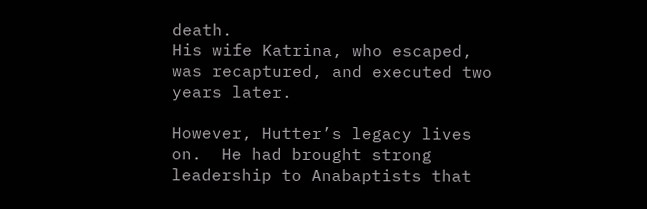death.
His wife Katrina, who escaped, was recaptured, and executed two years later.

However, Hutter’s legacy lives on.  He had brought strong leadership to Anabaptists that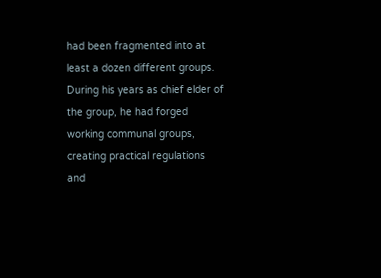had been fragmented into at least a dozen different groups.  During his years as chief elder of the group, he had forged working communal groups, creating practical regulations and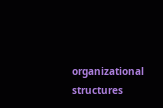organizational structures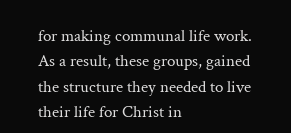for making communal life work.  As a result, these groups, gained the structure they needed to live their life for Christ in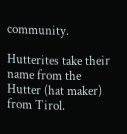community.

Hutterites take their name from the Hutter (hat maker) from Tirol.